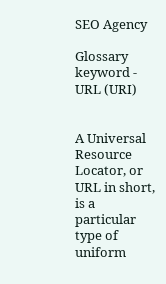SEO Agency

Glossary keyword - URL (URI)


A Universal Resource Locator, or URL in short, is a particular type of uniform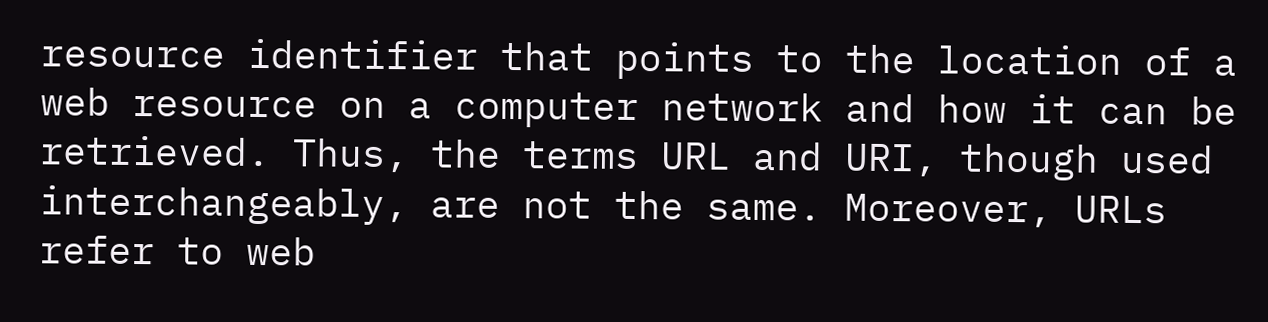resource identifier that points to the location of a web resource on a computer network and how it can be retrieved. Thus, the terms URL and URI, though used interchangeably, are not the same. Moreover, URLs refer to web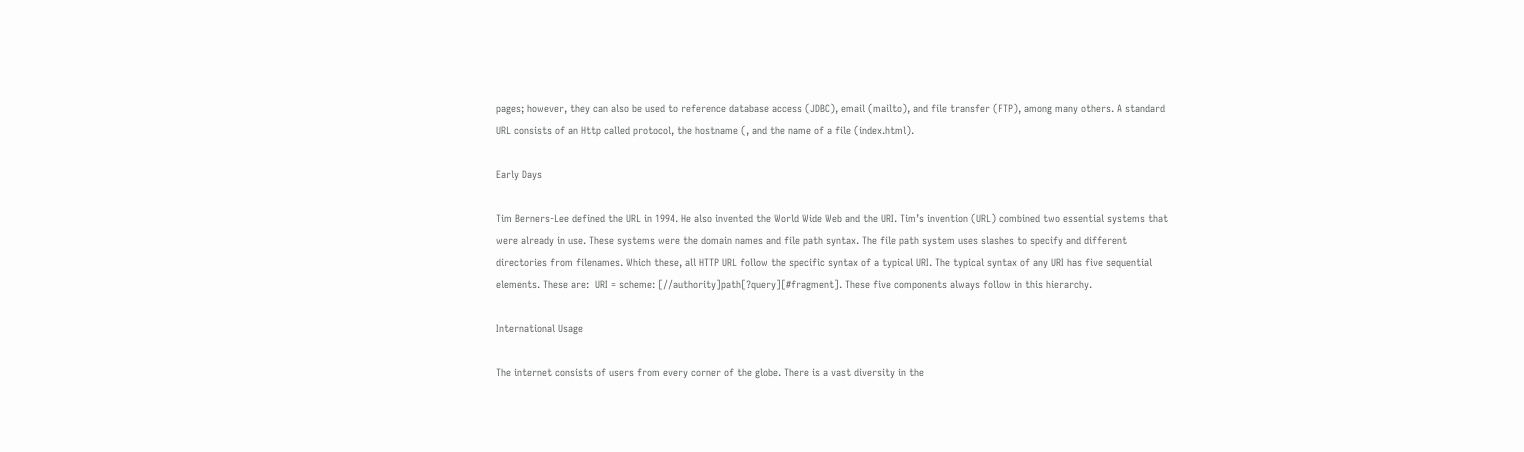pages; however, they can also be used to reference database access (JDBC), email (mailto), and file transfer (FTP), among many others. A standard URL consists of an Http called protocol, the hostname (, and the name of a file (index.html).

Early Days

Tim Berners-Lee defined the URL in 1994. He also invented the World Wide Web and the URI. Tim’s invention (URL) combined two essential systems that were already in use. These systems were the domain names and file path syntax. The file path system uses slashes to specify and different directories from filenames. Which these, all HTTP URL follow the specific syntax of a typical URI. The typical syntax of any URI has five sequential elements. These are:  URI = scheme: [//authority]path[?query][#fragment]. These five components always follow in this hierarchy.

International Usage

The internet consists of users from every corner of the globe. There is a vast diversity in the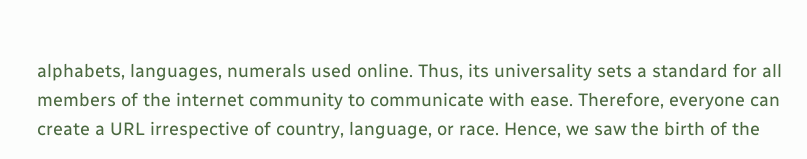alphabets, languages, numerals used online. Thus, its universality sets a standard for all members of the internet community to communicate with ease. Therefore, everyone can create a URL irrespective of country, language, or race. Hence, we saw the birth of the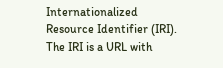Internationalized Resource Identifier (IRI). The IRI is a URL with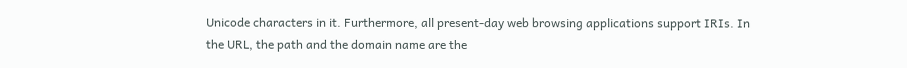Unicode characters in it. Furthermore, all present-day web browsing applications support IRIs. In the URL, the path and the domain name are the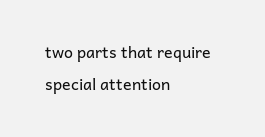two parts that require special attention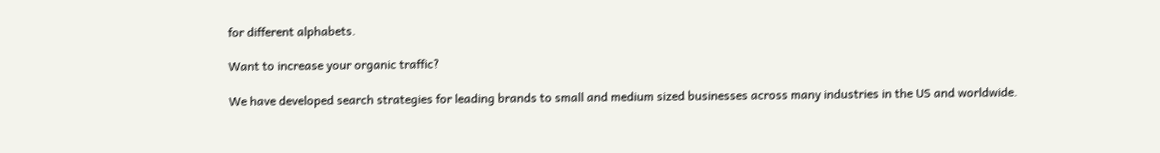for different alphabets.

Want to increase your organic traffic?

We have developed search strategies for leading brands to small and medium sized businesses across many industries in the US and worldwide.